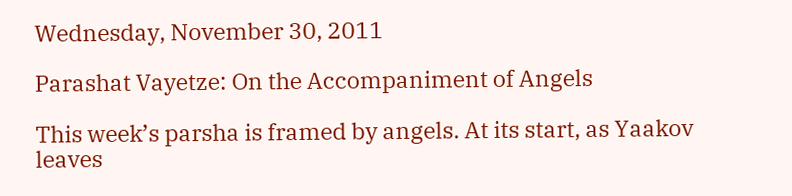Wednesday, November 30, 2011

Parashat Vayetze: On the Accompaniment of Angels

This week’s parsha is framed by angels. At its start, as Yaakov leaves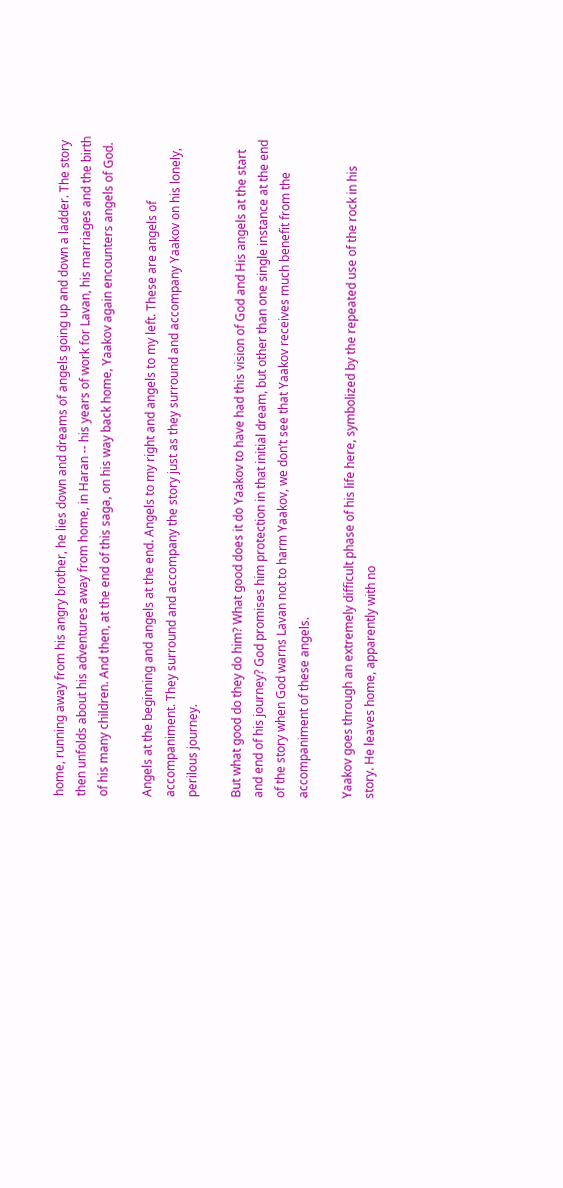home, running away from his angry brother, he lies down and dreams of angels going up and down a ladder. The story then unfolds about his adventures away from home, in Haran -- his years of work for Lavan, his marriages and the birth of his many children. And then, at the end of this saga, on his way back home, Yaakov again encounters angels of God.

Angels at the beginning and angels at the end. Angels to my right and angels to my left. These are angels of accompaniment. They surround and accompany the story just as they surround and accompany Yaakov on his lonely, perilous journey.

But what good do they do him? What good does it do Yaakov to have had this vision of God and His angels at the start and end of his journey? God promises him protection in that initial dream, but other than one single instance at the end of the story when God warns Lavan not to harm Yaakov, we don’t see that Yaakov receives much benefit from the accompaniment of these angels.

Yaakov goes through an extremely difficult phase of his life here, symbolized by the repeated use of the rock in his story. He leaves home, apparently with no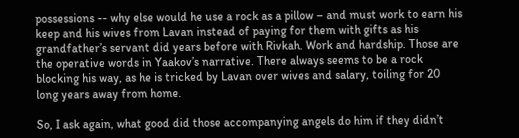possessions -- why else would he use a rock as a pillow – and must work to earn his keep and his wives from Lavan instead of paying for them with gifts as his grandfather’s servant did years before with Rivkah. Work and hardship. Those are the operative words in Yaakov’s narrative. There always seems to be a rock blocking his way, as he is tricked by Lavan over wives and salary, toiling for 20 long years away from home.

So, I ask again, what good did those accompanying angels do him if they didn’t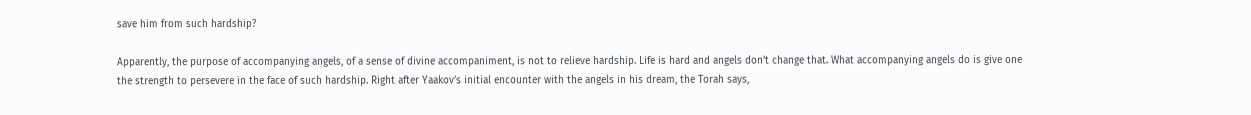save him from such hardship?

Apparently, the purpose of accompanying angels, of a sense of divine accompaniment, is not to relieve hardship. Life is hard and angels don’t change that. What accompanying angels do is give one the strength to persevere in the face of such hardship. Right after Yaakov’s initial encounter with the angels in his dream, the Torah says,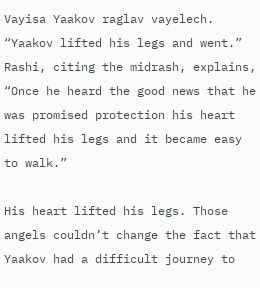Vayisa Yaakov raglav vayelech. “Yaakov lifted his legs and went.” Rashi, citing the midrash, explains, “Once he heard the good news that he was promised protection his heart lifted his legs and it became easy to walk.”

His heart lifted his legs. Those angels couldn’t change the fact that Yaakov had a difficult journey to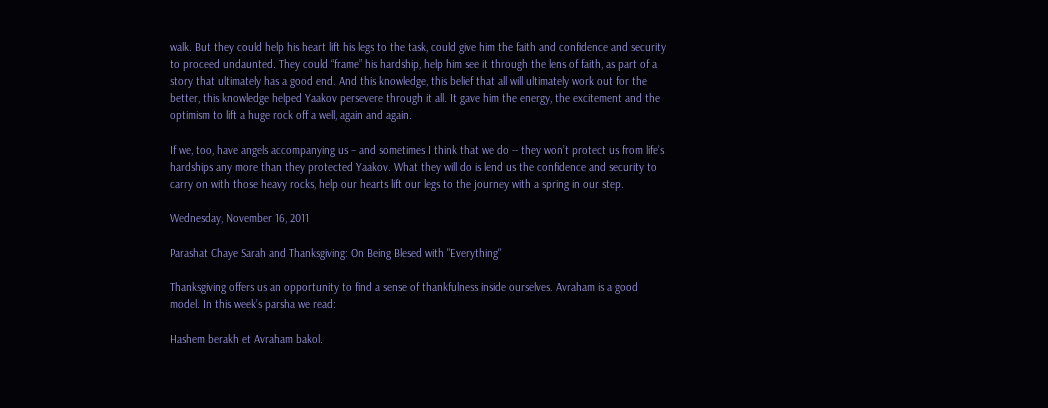walk. But they could help his heart lift his legs to the task, could give him the faith and confidence and security to proceed undaunted. They could “frame” his hardship, help him see it through the lens of faith, as part of a story that ultimately has a good end. And this knowledge, this belief that all will ultimately work out for the better, this knowledge helped Yaakov persevere through it all. It gave him the energy, the excitement and the optimism to lift a huge rock off a well, again and again.

If we, too, have angels accompanying us – and sometimes I think that we do -- they won’t protect us from life’s hardships any more than they protected Yaakov. What they will do is lend us the confidence and security to carry on with those heavy rocks, help our hearts lift our legs to the journey with a spring in our step.

Wednesday, November 16, 2011

Parashat Chaye Sarah and Thanksgiving: On Being Blesed with "Everything"

Thanksgiving offers us an opportunity to find a sense of thankfulness inside ourselves. Avraham is a good model. In this week’s parsha we read:

Hashem berakh et Avraham bakol.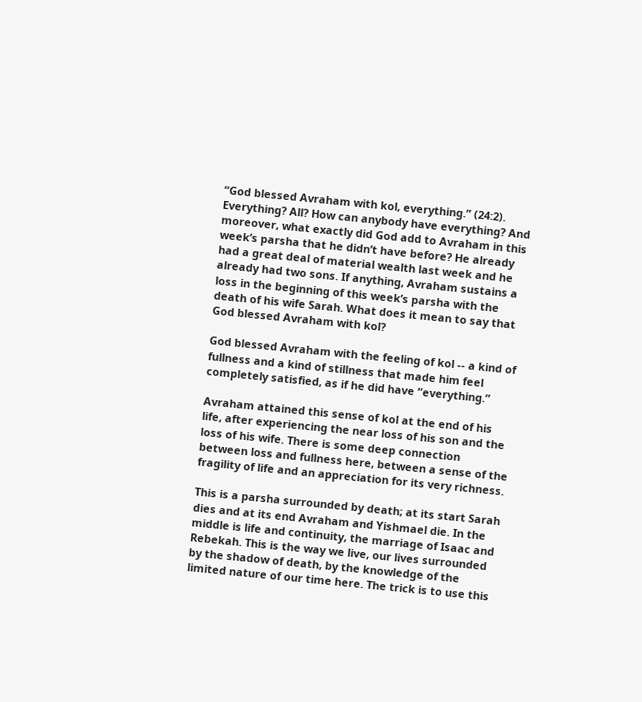“God blessed Avraham with kol, everything.” (24:2). Everything? All? How can anybody have everything? And moreover, what exactly did God add to Avraham in this week’s parsha that he didn’t have before? He already had a great deal of material wealth last week and he already had two sons. If anything, Avraham sustains a loss in the beginning of this week’s parsha with the death of his wife Sarah. What does it mean to say that God blessed Avraham with kol?

God blessed Avraham with the feeling of kol -- a kind of fullness and a kind of stillness that made him feel completely satisfied, as if he did have “everything.”

Avraham attained this sense of kol at the end of his life, after experiencing the near loss of his son and the loss of his wife. There is some deep connection between loss and fullness here, between a sense of the fragility of life and an appreciation for its very richness.

This is a parsha surrounded by death; at its start Sarah dies and at its end Avraham and Yishmael die. In the middle is life and continuity, the marriage of Isaac and Rebekah. This is the way we live, our lives surrounded by the shadow of death, by the knowledge of the limited nature of our time here. The trick is to use this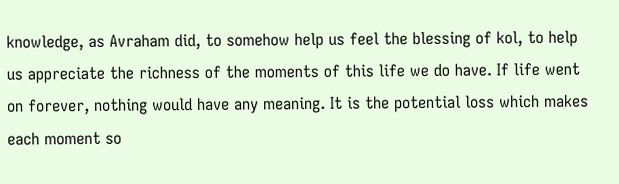knowledge, as Avraham did, to somehow help us feel the blessing of kol, to help us appreciate the richness of the moments of this life we do have. If life went on forever, nothing would have any meaning. It is the potential loss which makes each moment so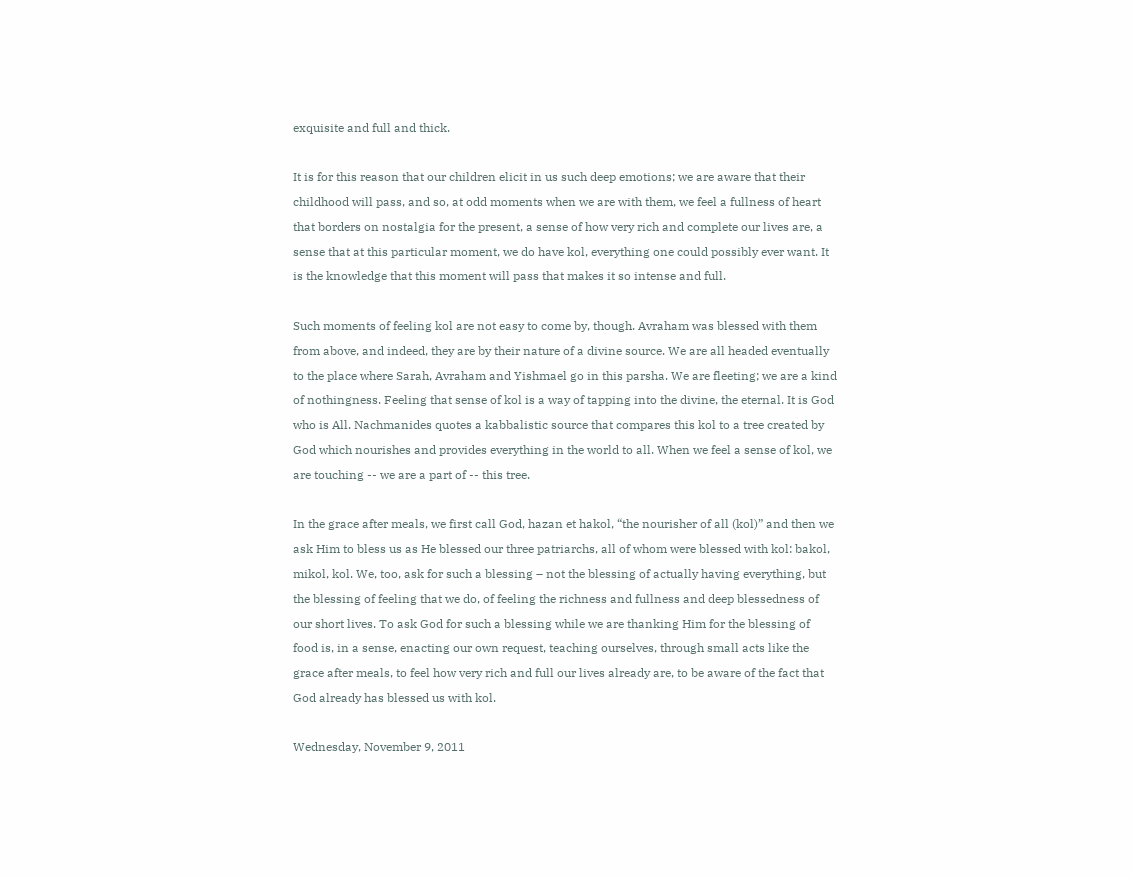exquisite and full and thick.

It is for this reason that our children elicit in us such deep emotions; we are aware that their childhood will pass, and so, at odd moments when we are with them, we feel a fullness of heart that borders on nostalgia for the present, a sense of how very rich and complete our lives are, a sense that at this particular moment, we do have kol, everything one could possibly ever want. It is the knowledge that this moment will pass that makes it so intense and full.

Such moments of feeling kol are not easy to come by, though. Avraham was blessed with them from above, and indeed, they are by their nature of a divine source. We are all headed eventually to the place where Sarah, Avraham and Yishmael go in this parsha. We are fleeting; we are a kind of nothingness. Feeling that sense of kol is a way of tapping into the divine, the eternal. It is God who is All. Nachmanides quotes a kabbalistic source that compares this kol to a tree created by God which nourishes and provides everything in the world to all. When we feel a sense of kol, we are touching -- we are a part of -- this tree.

In the grace after meals, we first call God, hazan et hakol, “the nourisher of all (kol)” and then we ask Him to bless us as He blessed our three patriarchs, all of whom were blessed with kol: bakol, mikol, kol. We, too, ask for such a blessing – not the blessing of actually having everything, but the blessing of feeling that we do, of feeling the richness and fullness and deep blessedness of our short lives. To ask God for such a blessing while we are thanking Him for the blessing of food is, in a sense, enacting our own request, teaching ourselves, through small acts like the grace after meals, to feel how very rich and full our lives already are, to be aware of the fact that God already has blessed us with kol.

Wednesday, November 9, 2011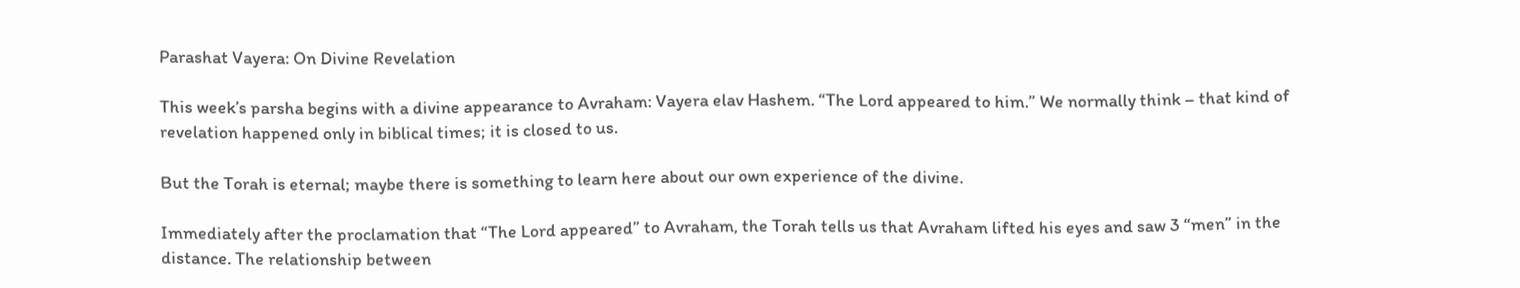Parashat Vayera: On Divine Revelation

This week’s parsha begins with a divine appearance to Avraham: Vayera elav Hashem. “The Lord appeared to him.” We normally think – that kind of revelation happened only in biblical times; it is closed to us.

But the Torah is eternal; maybe there is something to learn here about our own experience of the divine.

Immediately after the proclamation that “The Lord appeared” to Avraham, the Torah tells us that Avraham lifted his eyes and saw 3 “men” in the distance. The relationship between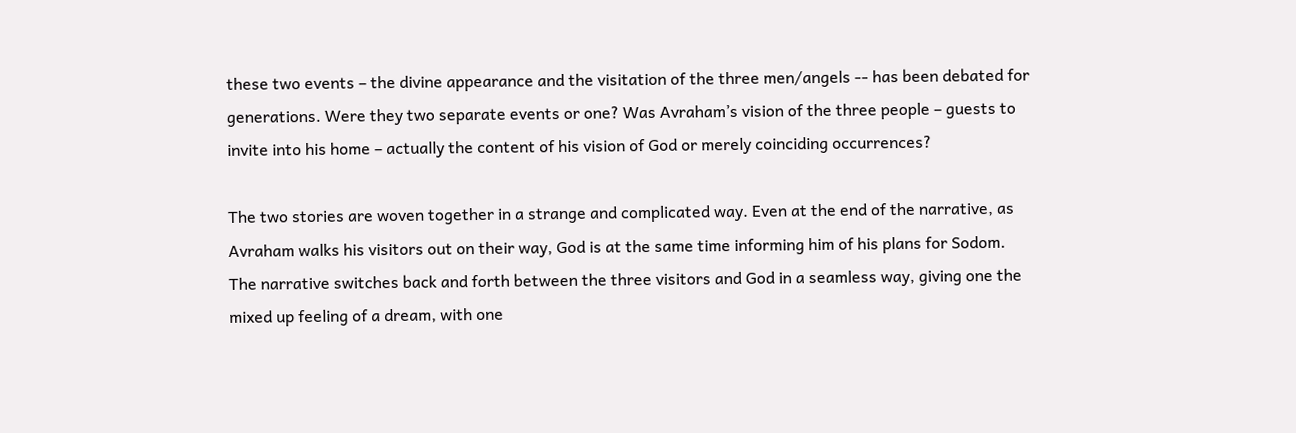these two events – the divine appearance and the visitation of the three men/angels -- has been debated for generations. Were they two separate events or one? Was Avraham’s vision of the three people – guests to invite into his home – actually the content of his vision of God or merely coinciding occurrences?

The two stories are woven together in a strange and complicated way. Even at the end of the narrative, as Avraham walks his visitors out on their way, God is at the same time informing him of his plans for Sodom. The narrative switches back and forth between the three visitors and God in a seamless way, giving one the mixed up feeling of a dream, with one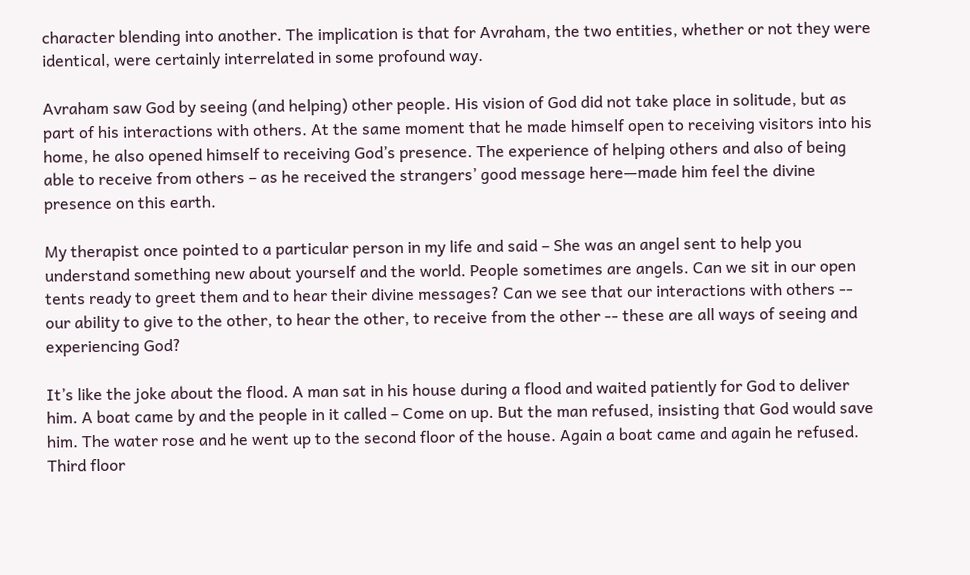character blending into another. The implication is that for Avraham, the two entities, whether or not they were identical, were certainly interrelated in some profound way.

Avraham saw God by seeing (and helping) other people. His vision of God did not take place in solitude, but as part of his interactions with others. At the same moment that he made himself open to receiving visitors into his home, he also opened himself to receiving God’s presence. The experience of helping others and also of being able to receive from others – as he received the strangers’ good message here—made him feel the divine presence on this earth.

My therapist once pointed to a particular person in my life and said – She was an angel sent to help you understand something new about yourself and the world. People sometimes are angels. Can we sit in our open tents ready to greet them and to hear their divine messages? Can we see that our interactions with others -- our ability to give to the other, to hear the other, to receive from the other -- these are all ways of seeing and experiencing God?

It’s like the joke about the flood. A man sat in his house during a flood and waited patiently for God to deliver him. A boat came by and the people in it called – Come on up. But the man refused, insisting that God would save him. The water rose and he went up to the second floor of the house. Again a boat came and again he refused. Third floor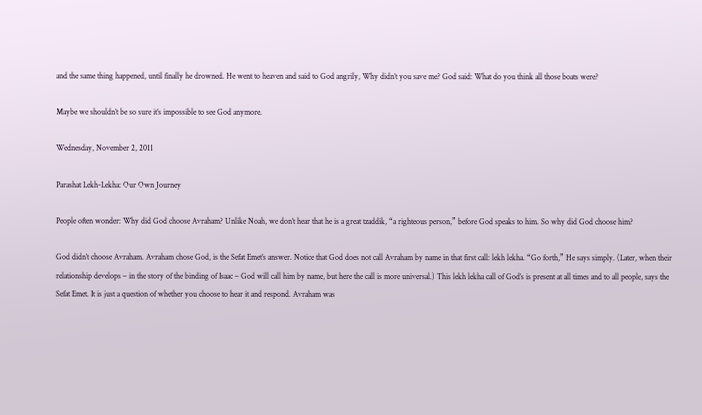and the same thing happened, until finally he drowned. He went to heaven and said to God angrily, Why didn’t you save me? God said: What do you think all those boats were?

Maybe we shouldn’t be so sure it’s impossible to see God anymore.

Wednesday, November 2, 2011

Parashat Lekh-Lekha: Our Own Journey

People often wonder: Why did God choose Avraham? Unlike Noah, we don’t hear that he is a great tzaddik, “a righteous person,” before God speaks to him. So why did God choose him?

God didn’t choose Avraham. Avraham chose God, is the Sefat Emet’s answer. Notice that God does not call Avraham by name in that first call: lekh lekha. “Go forth,” He says simply. (Later, when their relationship develops – in the story of the binding of Isaac – God will call him by name, but here the call is more universal.) This lekh lekha call of God’s is present at all times and to all people, says the Sefat Emet. It is just a question of whether you choose to hear it and respond. Avraham was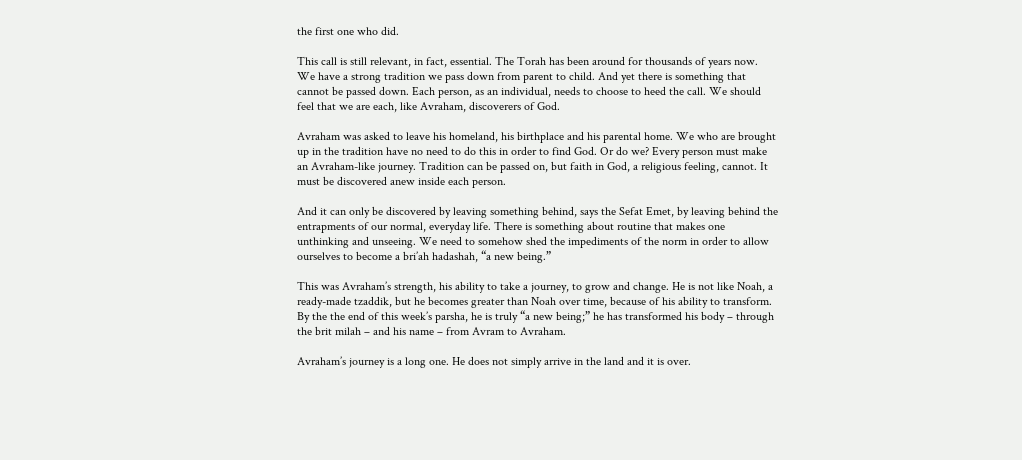the first one who did.

This call is still relevant, in fact, essential. The Torah has been around for thousands of years now. We have a strong tradition we pass down from parent to child. And yet there is something that cannot be passed down. Each person, as an individual, needs to choose to heed the call. We should feel that we are each, like Avraham, discoverers of God.

Avraham was asked to leave his homeland, his birthplace and his parental home. We who are brought up in the tradition have no need to do this in order to find God. Or do we? Every person must make an Avraham-like journey. Tradition can be passed on, but faith in God, a religious feeling, cannot. It must be discovered anew inside each person.

And it can only be discovered by leaving something behind, says the Sefat Emet, by leaving behind the entrapments of our normal, everyday life. There is something about routine that makes one unthinking and unseeing. We need to somehow shed the impediments of the norm in order to allow ourselves to become a bri’ah hadashah, “a new being.”

This was Avraham’s strength, his ability to take a journey, to grow and change. He is not like Noah, a ready-made tzaddik, but he becomes greater than Noah over time, because of his ability to transform. By the the end of this week’s parsha, he is truly “a new being;” he has transformed his body – through the brit milah – and his name – from Avram to Avraham.

Avraham’s journey is a long one. He does not simply arrive in the land and it is over.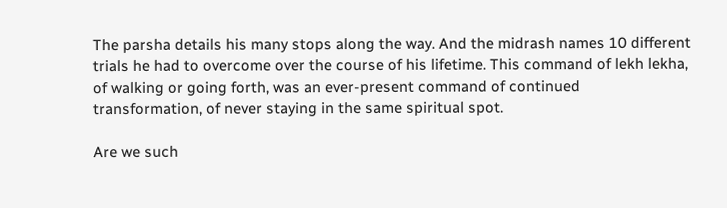The parsha details his many stops along the way. And the midrash names 10 different trials he had to overcome over the course of his lifetime. This command of lekh lekha, of walking or going forth, was an ever-present command of continued transformation, of never staying in the same spiritual spot.

Are we such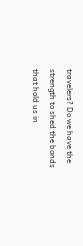travelers? Do we have the strength to shed the bonds that hold us in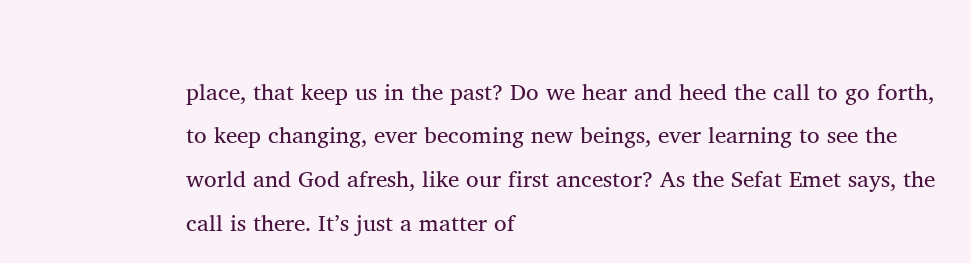place, that keep us in the past? Do we hear and heed the call to go forth, to keep changing, ever becoming new beings, ever learning to see the world and God afresh, like our first ancestor? As the Sefat Emet says, the call is there. It’s just a matter of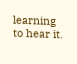learning to hear it.